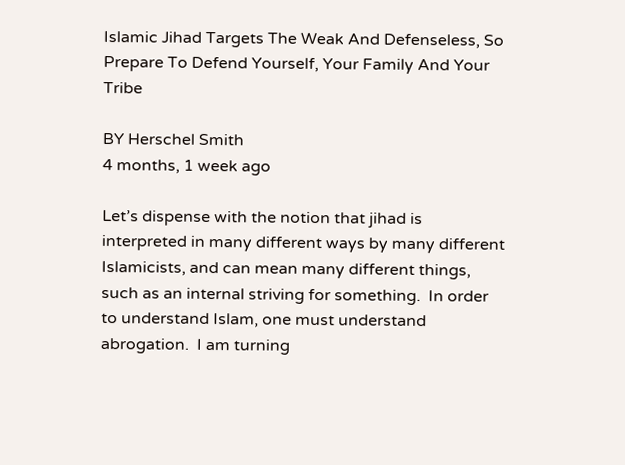Islamic Jihad Targets The Weak And Defenseless, So Prepare To Defend Yourself, Your Family And Your Tribe

BY Herschel Smith
4 months, 1 week ago

Let’s dispense with the notion that jihad is interpreted in many different ways by many different Islamicists, and can mean many different things, such as an internal striving for something.  In order to understand Islam, one must understand abrogation.  I am turning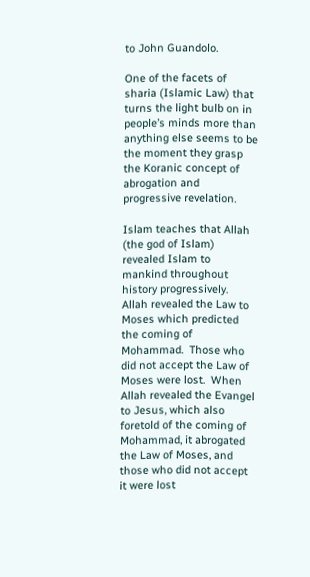to John Guandolo.

One of the facets of sharia (Islamic Law) that turns the light bulb on in people’s minds more than anything else seems to be the moment they grasp the Koranic concept of abrogation and progressive revelation.

Islam teaches that Allah (the god of Islam) revealed Islam to mankind throughout history progressively. Allah revealed the Law to Moses which predicted the coming of Mohammad.  Those who did not accept the Law of Moses were lost.  When Allah revealed the Evangel to Jesus, which also foretold of the coming of Mohammad, it abrogated the Law of Moses, and those who did not accept it were lost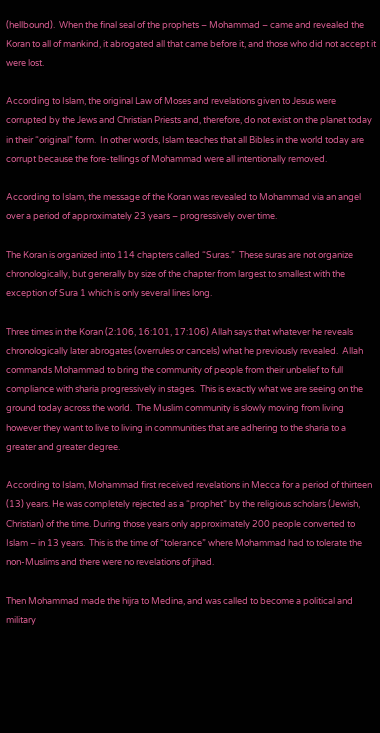(hellbound).  When the final seal of the prophets – Mohammad – came and revealed the Koran to all of mankind, it abrogated all that came before it, and those who did not accept it were lost.

According to Islam, the original Law of Moses and revelations given to Jesus were corrupted by the Jews and Christian Priests and, therefore, do not exist on the planet today in their “original” form.  In other words, Islam teaches that all Bibles in the world today are corrupt because the fore-tellings of Mohammad were all intentionally removed.

According to Islam, the message of the Koran was revealed to Mohammad via an angel over a period of approximately 23 years – progressively over time.

The Koran is organized into 114 chapters called “Suras.”  These suras are not organize chronologically, but generally by size of the chapter from largest to smallest with the exception of Sura 1 which is only several lines long.

Three times in the Koran (2:106, 16:101, 17:106) Allah says that whatever he reveals chronologically later abrogates (overrules or cancels) what he previously revealed.  Allah commands Mohammad to bring the community of people from their unbelief to full compliance with sharia progressively in stages.  This is exactly what we are seeing on the ground today across the world.  The Muslim community is slowly moving from living however they want to live to living in communities that are adhering to the sharia to a greater and greater degree.

According to Islam, Mohammad first received revelations in Mecca for a period of thirteen (13) years. He was completely rejected as a “prophet” by the religious scholars (Jewish, Christian) of the time. During those years only approximately 200 people converted to Islam – in 13 years.  This is the time of “tolerance” where Mohammad had to tolerate the non-Muslims and there were no revelations of jihad.

Then Mohammad made the hijra to Medina, and was called to become a political and military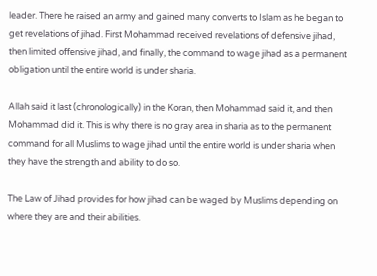leader. There he raised an army and gained many converts to Islam as he began to get revelations of jihad. First Mohammad received revelations of defensive jihad, then limited offensive jihad, and finally, the command to wage jihad as a permanent obligation until the entire world is under sharia.

Allah said it last (chronologically) in the Koran, then Mohammad said it, and then Mohammad did it. This is why there is no gray area in sharia as to the permanent command for all Muslims to wage jihad until the entire world is under sharia when they have the strength and ability to do so.

The Law of Jihad provides for how jihad can be waged by Muslims depending on where they are and their abilities.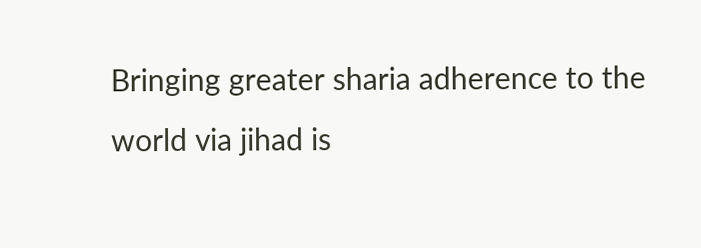Bringing greater sharia adherence to the world via jihad is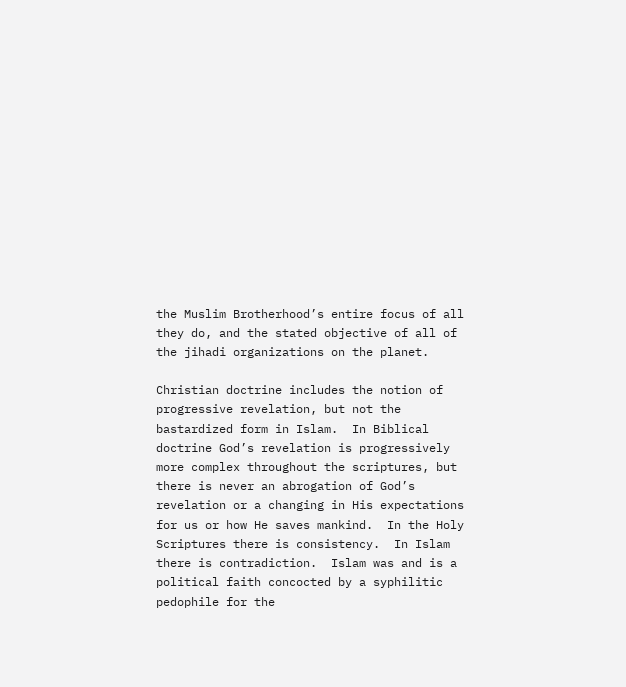the Muslim Brotherhood’s entire focus of all they do, and the stated objective of all of the jihadi organizations on the planet.

Christian doctrine includes the notion of progressive revelation, but not the bastardized form in Islam.  In Biblical doctrine God’s revelation is progressively more complex throughout the scriptures, but there is never an abrogation of God’s revelation or a changing in His expectations for us or how He saves mankind.  In the Holy Scriptures there is consistency.  In Islam there is contradiction.  Islam was and is a political faith concocted by a syphilitic pedophile for the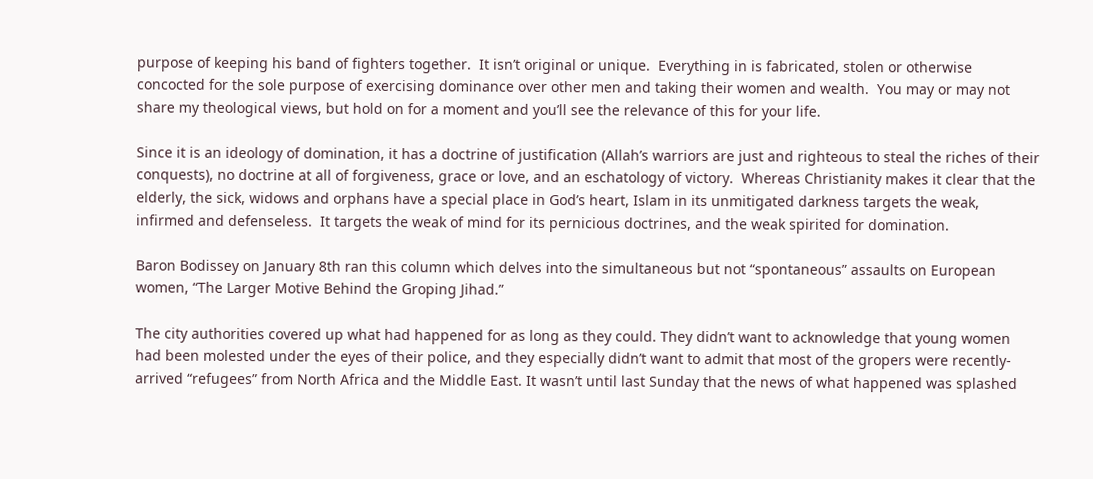purpose of keeping his band of fighters together.  It isn’t original or unique.  Everything in is fabricated, stolen or otherwise concocted for the sole purpose of exercising dominance over other men and taking their women and wealth.  You may or may not share my theological views, but hold on for a moment and you’ll see the relevance of this for your life.

Since it is an ideology of domination, it has a doctrine of justification (Allah’s warriors are just and righteous to steal the riches of their conquests), no doctrine at all of forgiveness, grace or love, and an eschatology of victory.  Whereas Christianity makes it clear that the elderly, the sick, widows and orphans have a special place in God’s heart, Islam in its unmitigated darkness targets the weak, infirmed and defenseless.  It targets the weak of mind for its pernicious doctrines, and the weak spirited for domination.

Baron Bodissey on January 8th ran this column which delves into the simultaneous but not “spontaneous” assaults on European women, “The Larger Motive Behind the Groping Jihad.”

The city authorities covered up what had happened for as long as they could. They didn’t want to acknowledge that young women had been molested under the eyes of their police, and they especially didn’t want to admit that most of the gropers were recently-arrived “refugees” from North Africa and the Middle East. It wasn’t until last Sunday that the news of what happened was splashed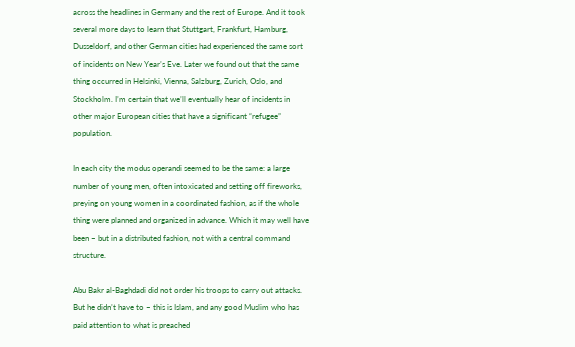across the headlines in Germany and the rest of Europe. And it took several more days to learn that Stuttgart, Frankfurt, Hamburg, Dusseldorf, and other German cities had experienced the same sort of incidents on New Year’s Eve. Later we found out that the same thing occurred in Helsinki, Vienna, Salzburg, Zurich, Oslo, and Stockholm. I’m certain that we’ll eventually hear of incidents in other major European cities that have a significant “refugee” population.

In each city the modus operandi seemed to be the same: a large number of young men, often intoxicated and setting off fireworks, preying on young women in a coordinated fashion, as if the whole thing were planned and organized in advance. Which it may well have been – but in a distributed fashion, not with a central command structure.

Abu Bakr al-Baghdadi did not order his troops to carry out attacks. But he didn’t have to – this is Islam, and any good Muslim who has paid attention to what is preached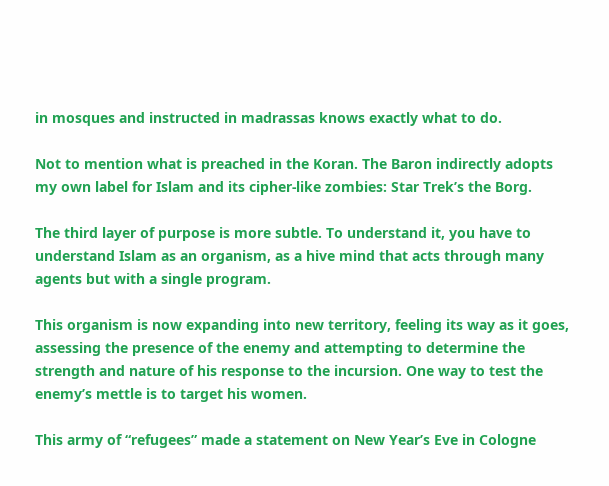in mosques and instructed in madrassas knows exactly what to do.

Not to mention what is preached in the Koran. The Baron indirectly adopts my own label for Islam and its cipher-like zombies: Star Trek’s the Borg.

The third layer of purpose is more subtle. To understand it, you have to understand Islam as an organism, as a hive mind that acts through many agents but with a single program.

This organism is now expanding into new territory, feeling its way as it goes, assessing the presence of the enemy and attempting to determine the strength and nature of his response to the incursion. One way to test the enemy’s mettle is to target his women.

This army of “refugees” made a statement on New Year’s Eve in Cologne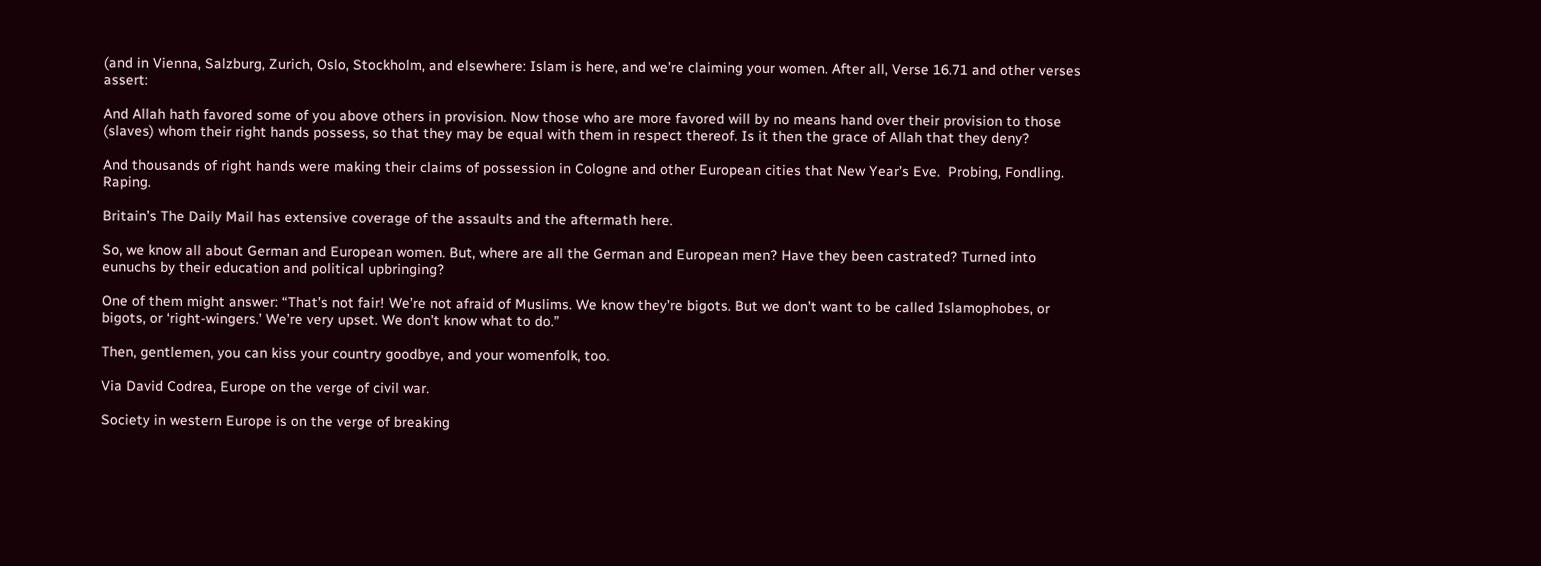(and in Vienna, Salzburg, Zurich, Oslo, Stockholm, and elsewhere: Islam is here, and we’re claiming your women. After all, Verse 16.71 and other verses assert:

And Allah hath favored some of you above others in provision. Now those who are more favored will by no means hand over their provision to those (slaves) whom their right hands possess, so that they may be equal with them in respect thereof. Is it then the grace of Allah that they deny?

And thousands of right hands were making their claims of possession in Cologne and other European cities that New Year’s Eve.  Probing, Fondling. Raping.

Britain’s The Daily Mail has extensive coverage of the assaults and the aftermath here.

So, we know all about German and European women. But, where are all the German and European men? Have they been castrated? Turned into eunuchs by their education and political upbringing?

One of them might answer: “That’s not fair! We’re not afraid of Muslims. We know they’re bigots. But we don’t want to be called Islamophobes, or bigots, or ‘right-wingers.’ We’re very upset. We don’t know what to do.”

Then, gentlemen, you can kiss your country goodbye, and your womenfolk, too.

Via David Codrea, Europe on the verge of civil war.

Society in western Europe is on the verge of breaking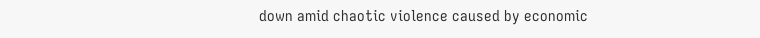down amid chaotic violence caused by economic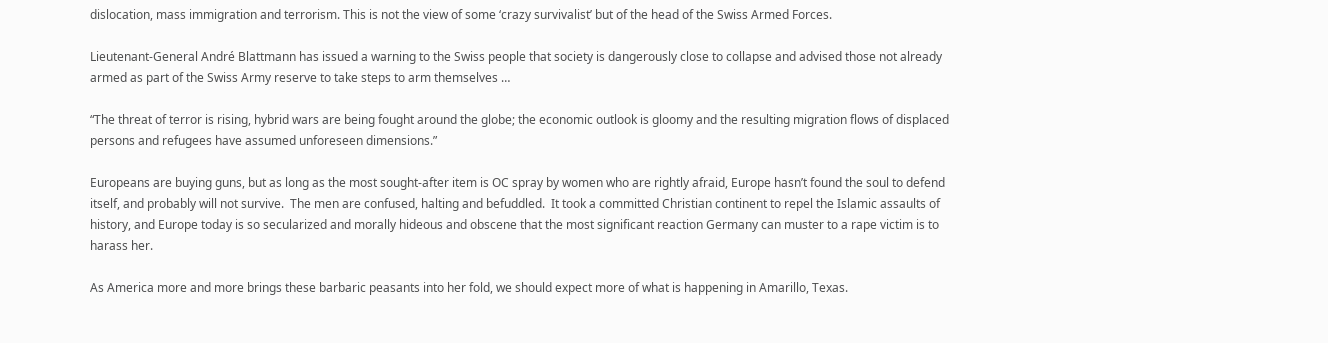dislocation, mass immigration and terrorism. This is not the view of some ‘crazy survivalist’ but of the head of the Swiss Armed Forces.

Lieutenant-General André Blattmann has issued a warning to the Swiss people that society is dangerously close to collapse and advised those not already armed as part of the Swiss Army reserve to take steps to arm themselves …

“The threat of terror is rising, hybrid wars are being fought around the globe; the economic outlook is gloomy and the resulting migration flows of displaced persons and refugees have assumed unforeseen dimensions.”

Europeans are buying guns, but as long as the most sought-after item is OC spray by women who are rightly afraid, Europe hasn’t found the soul to defend itself, and probably will not survive.  The men are confused, halting and befuddled.  It took a committed Christian continent to repel the Islamic assaults of history, and Europe today is so secularized and morally hideous and obscene that the most significant reaction Germany can muster to a rape victim is to harass her.

As America more and more brings these barbaric peasants into her fold, we should expect more of what is happening in Amarillo, Texas.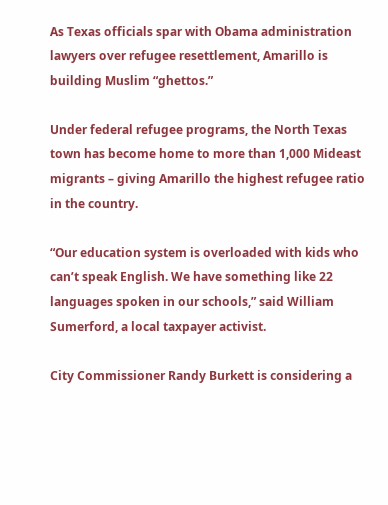As Texas officials spar with Obama administration lawyers over refugee resettlement, Amarillo is building Muslim “ghettos.”

Under federal refugee programs, the North Texas town has become home to more than 1,000 Mideast migrants – giving Amarillo the highest refugee ratio in the country.

“Our education system is overloaded with kids who can’t speak English. We have something like 22 languages spoken in our schools,” said William Sumerford, a local taxpayer activist.

City Commissioner Randy Burkett is considering a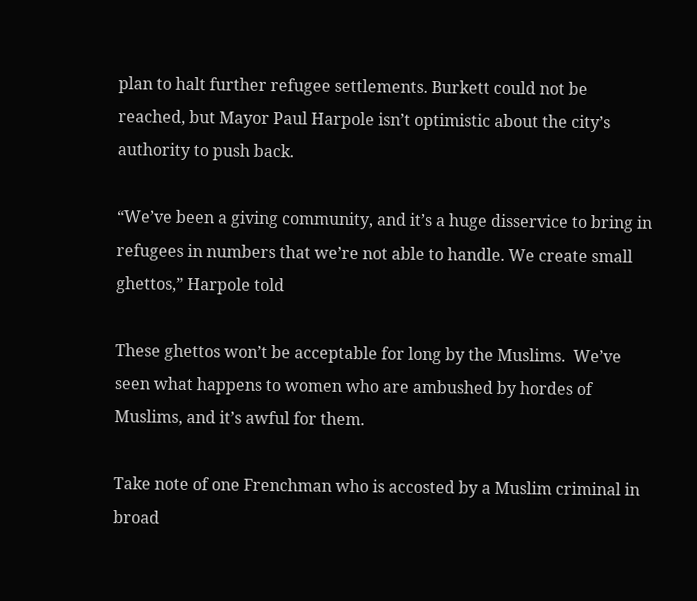plan to halt further refugee settlements. Burkett could not be reached, but Mayor Paul Harpole isn’t optimistic about the city’s authority to push back.

“We’ve been a giving community, and it’s a huge disservice to bring in refugees in numbers that we’re not able to handle. We create small ghettos,” Harpole told

These ghettos won’t be acceptable for long by the Muslims.  We’ve seen what happens to women who are ambushed by hordes of Muslims, and it’s awful for them.

Take note of one Frenchman who is accosted by a Muslim criminal in broad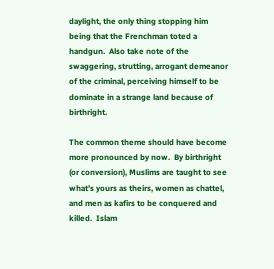daylight, the only thing stopping him being that the Frenchman toted a handgun.  Also take note of the swaggering, strutting, arrogant demeanor of the criminal, perceiving himself to be dominate in a strange land because of birthright.

The common theme should have become more pronounced by now.  By birthright (or conversion), Muslims are taught to see what’s yours as theirs, women as chattel, and men as kafirs to be conquered and killed.  Islam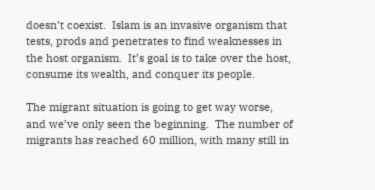doesn’t coexist.  Islam is an invasive organism that tests, prods and penetrates to find weaknesses in the host organism.  It’s goal is to take over the host, consume its wealth, and conquer its people.

The migrant situation is going to get way worse, and we’ve only seen the beginning.  The number of migrants has reached 60 million, with many still in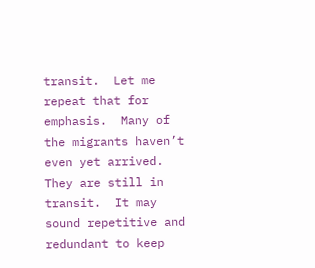transit.  Let me repeat that for emphasis.  Many of the migrants haven’t even yet arrived.  They are still in transit.  It may sound repetitive and redundant to keep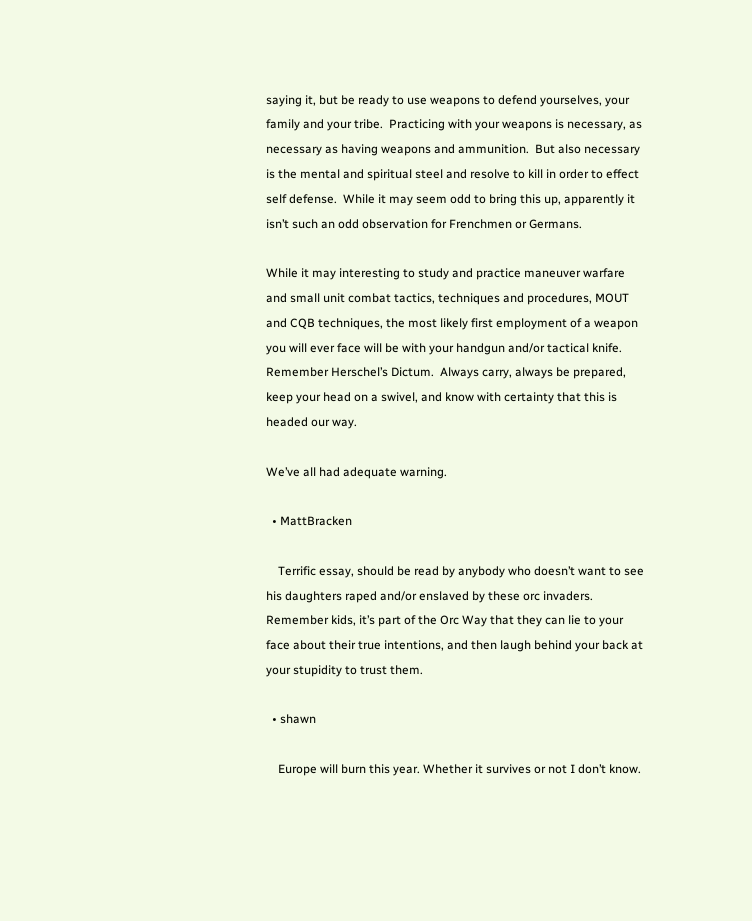saying it, but be ready to use weapons to defend yourselves, your family and your tribe.  Practicing with your weapons is necessary, as necessary as having weapons and ammunition.  But also necessary is the mental and spiritual steel and resolve to kill in order to effect self defense.  While it may seem odd to bring this up, apparently it isn’t such an odd observation for Frenchmen or Germans.

While it may interesting to study and practice maneuver warfare and small unit combat tactics, techniques and procedures, MOUT and CQB techniques, the most likely first employment of a weapon you will ever face will be with your handgun and/or tactical knife.  Remember Herschel’s Dictum.  Always carry, always be prepared, keep your head on a swivel, and know with certainty that this is headed our way.

We’ve all had adequate warning.

  • MattBracken

    Terrific essay, should be read by anybody who doesn’t want to see his daughters raped and/or enslaved by these orc invaders. Remember kids, it’s part of the Orc Way that they can lie to your face about their true intentions, and then laugh behind your back at your stupidity to trust them.

  • shawn

    Europe will burn this year. Whether it survives or not I don’t know.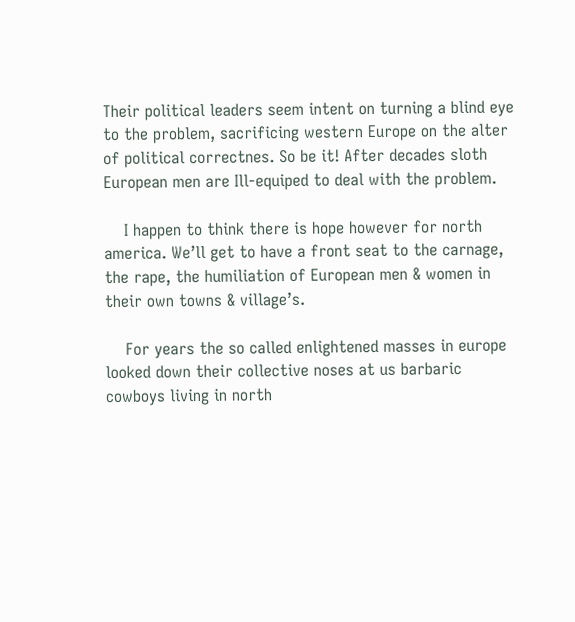Their political leaders seem intent on turning a blind eye to the problem, sacrificing western Europe on the alter of political correctnes. So be it! After decades sloth European men are Ill-equiped to deal with the problem.

    I happen to think there is hope however for north america. We’ll get to have a front seat to the carnage, the rape, the humiliation of European men & women in their own towns & village’s.

    For years the so called enlightened masses in europe looked down their collective noses at us barbaric cowboys living in north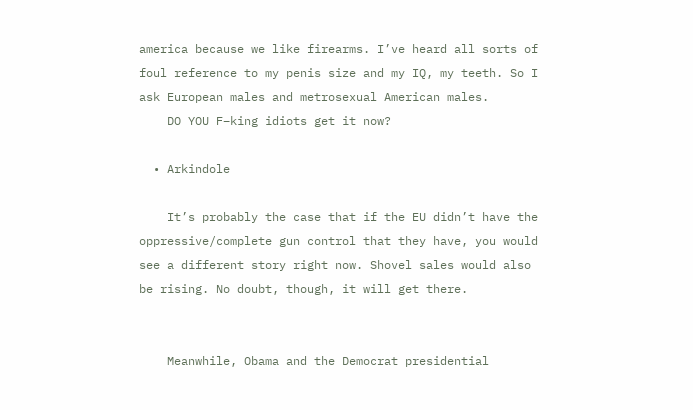america because we like firearms. I’ve heard all sorts of foul reference to my penis size and my IQ, my teeth. So I ask European males and metrosexual American males.
    DO YOU F–king idiots get it now?

  • Arkindole

    It’s probably the case that if the EU didn’t have the oppressive/complete gun control that they have, you would see a different story right now. Shovel sales would also be rising. No doubt, though, it will get there.


    Meanwhile, Obama and the Democrat presidential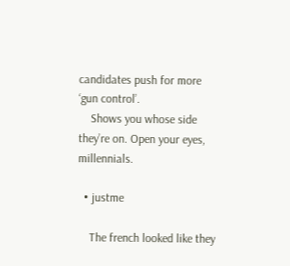candidates push for more ‘gun control’.
    Shows you whose side they’re on. Open your eyes, millennials.

  • justme

    The french looked like they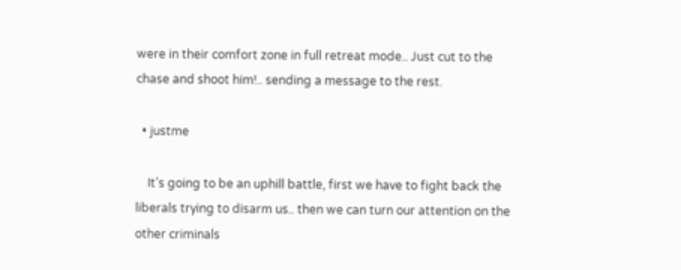were in their comfort zone in full retreat mode.. Just cut to the chase and shoot him!.. sending a message to the rest.

  • justme

    It’s going to be an uphill battle, first we have to fight back the liberals trying to disarm us.. then we can turn our attention on the other criminals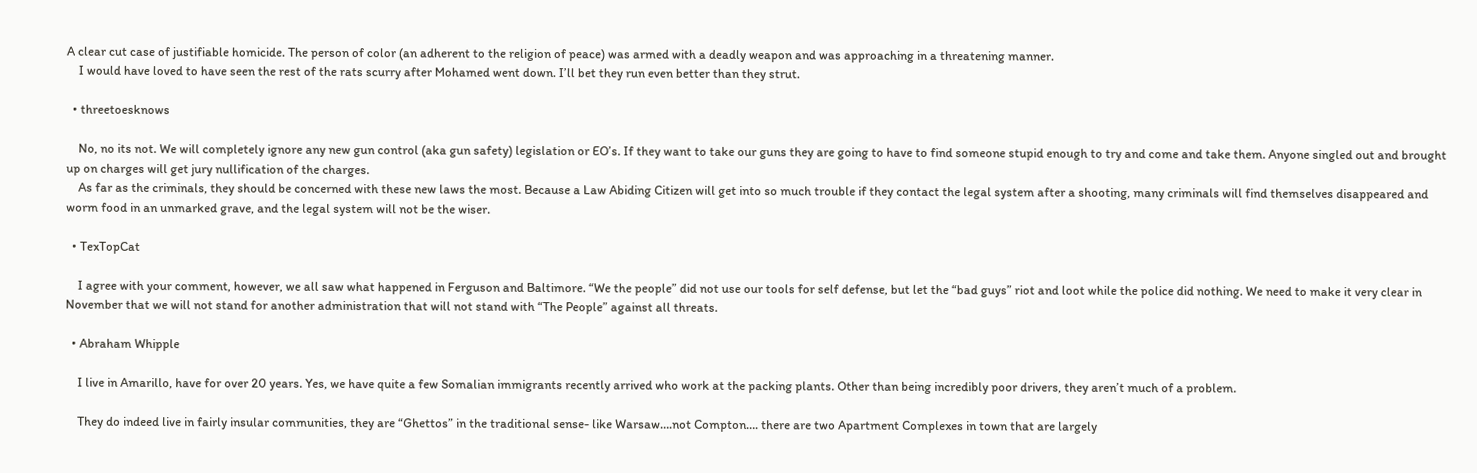A clear cut case of justifiable homicide. The person of color (an adherent to the religion of peace) was armed with a deadly weapon and was approaching in a threatening manner.
    I would have loved to have seen the rest of the rats scurry after Mohamed went down. I’ll bet they run even better than they strut.

  • threetoesknows

    No, no its not. We will completely ignore any new gun control (aka gun safety) legislation or EO’s. If they want to take our guns they are going to have to find someone stupid enough to try and come and take them. Anyone singled out and brought up on charges will get jury nullification of the charges.
    As far as the criminals, they should be concerned with these new laws the most. Because a Law Abiding Citizen will get into so much trouble if they contact the legal system after a shooting, many criminals will find themselves disappeared and worm food in an unmarked grave, and the legal system will not be the wiser.

  • TexTopCat

    I agree with your comment, however, we all saw what happened in Ferguson and Baltimore. “We the people” did not use our tools for self defense, but let the “bad guys” riot and loot while the police did nothing. We need to make it very clear in November that we will not stand for another administration that will not stand with “The People” against all threats.

  • Abraham Whipple

    I live in Amarillo, have for over 20 years. Yes, we have quite a few Somalian immigrants recently arrived who work at the packing plants. Other than being incredibly poor drivers, they aren’t much of a problem.

    They do indeed live in fairly insular communities, they are “Ghettos” in the traditional sense- like Warsaw….not Compton…. there are two Apartment Complexes in town that are largely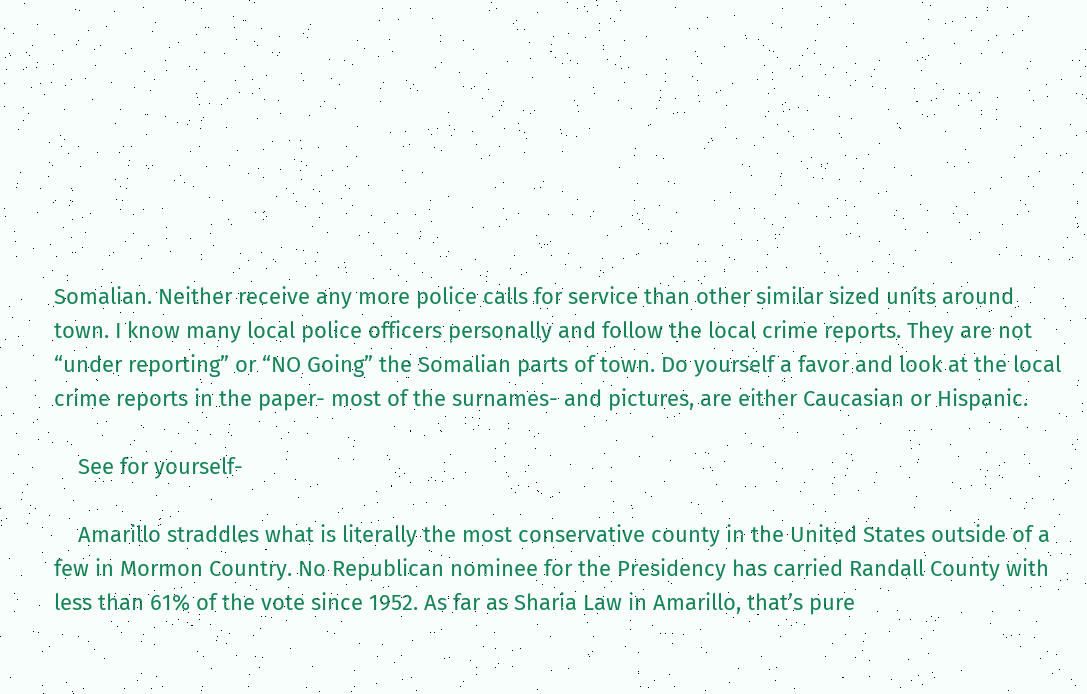Somalian. Neither receive any more police calls for service than other similar sized units around town. I know many local police officers personally and follow the local crime reports. They are not “under reporting” or “NO Going” the Somalian parts of town. Do yourself a favor and look at the local crime reports in the paper- most of the surnames- and pictures, are either Caucasian or Hispanic.

    See for yourself-

    Amarillo straddles what is literally the most conservative county in the United States outside of a few in Mormon Country. No Republican nominee for the Presidency has carried Randall County with less than 61% of the vote since 1952. As far as Sharia Law in Amarillo, that’s pure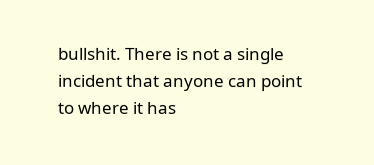bullshit. There is not a single incident that anyone can point to where it has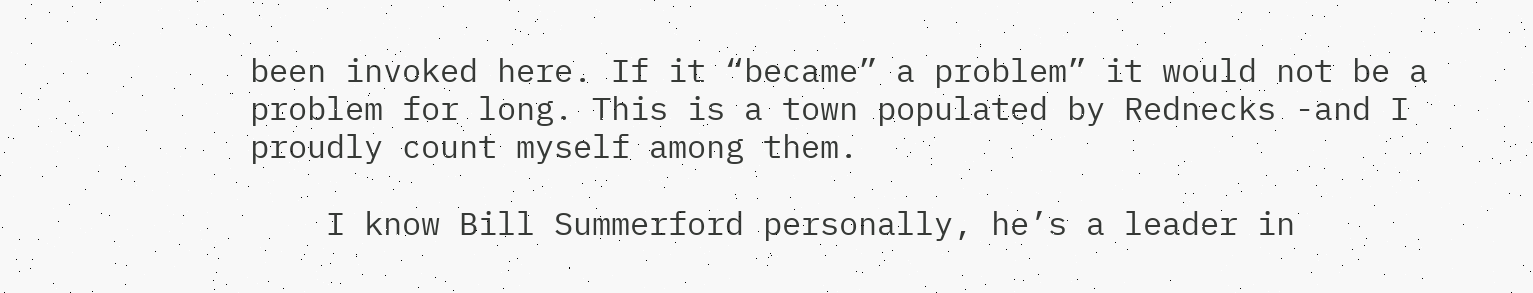been invoked here. If it “became” a problem” it would not be a problem for long. This is a town populated by Rednecks -and I proudly count myself among them.

    I know Bill Summerford personally, he’s a leader in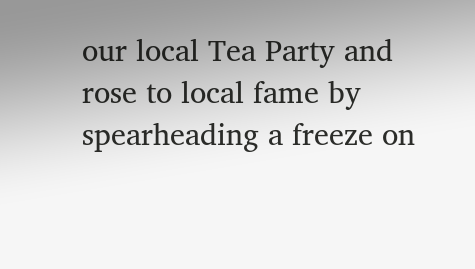our local Tea Party and rose to local fame by spearheading a freeze on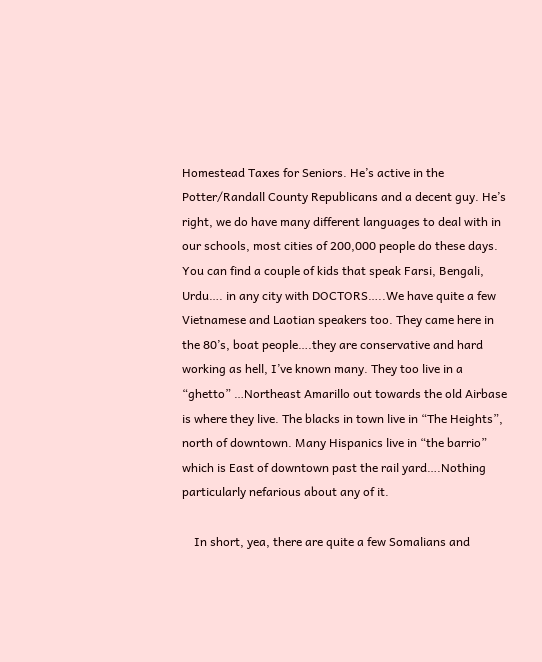Homestead Taxes for Seniors. He’s active in the Potter/Randall County Republicans and a decent guy. He’s right, we do have many different languages to deal with in our schools, most cities of 200,000 people do these days. You can find a couple of kids that speak Farsi, Bengali, Urdu…. in any city with DOCTORS…..We have quite a few Vietnamese and Laotian speakers too. They came here in the 80’s, boat people….they are conservative and hard working as hell, I’ve known many. They too live in a “ghetto” …Northeast Amarillo out towards the old Airbase is where they live. The blacks in town live in “The Heights”, north of downtown. Many Hispanics live in “the barrio” which is East of downtown past the rail yard….Nothing particularly nefarious about any of it.

    In short, yea, there are quite a few Somalians and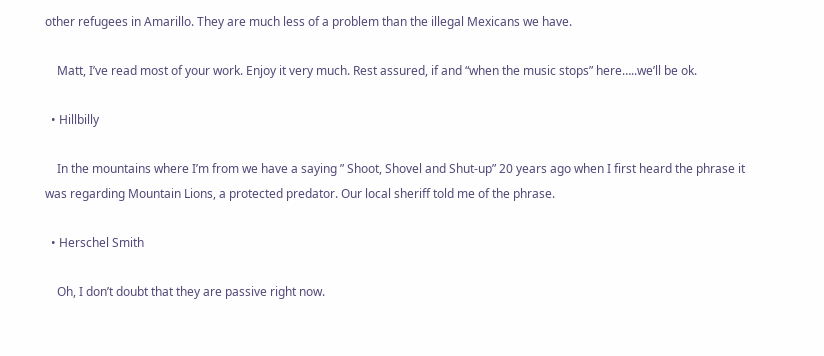other refugees in Amarillo. They are much less of a problem than the illegal Mexicans we have.

    Matt, I’ve read most of your work. Enjoy it very much. Rest assured, if and “when the music stops” here…..we’ll be ok.

  • Hillbilly

    In the mountains where I’m from we have a saying ” Shoot, Shovel and Shut-up” 20 years ago when I first heard the phrase it was regarding Mountain Lions, a protected predator. Our local sheriff told me of the phrase.

  • Herschel Smith

    Oh, I don’t doubt that they are passive right now.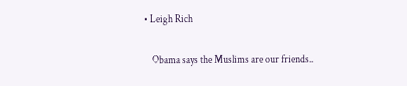• Leigh Rich

    Obama says the Muslims are our friends..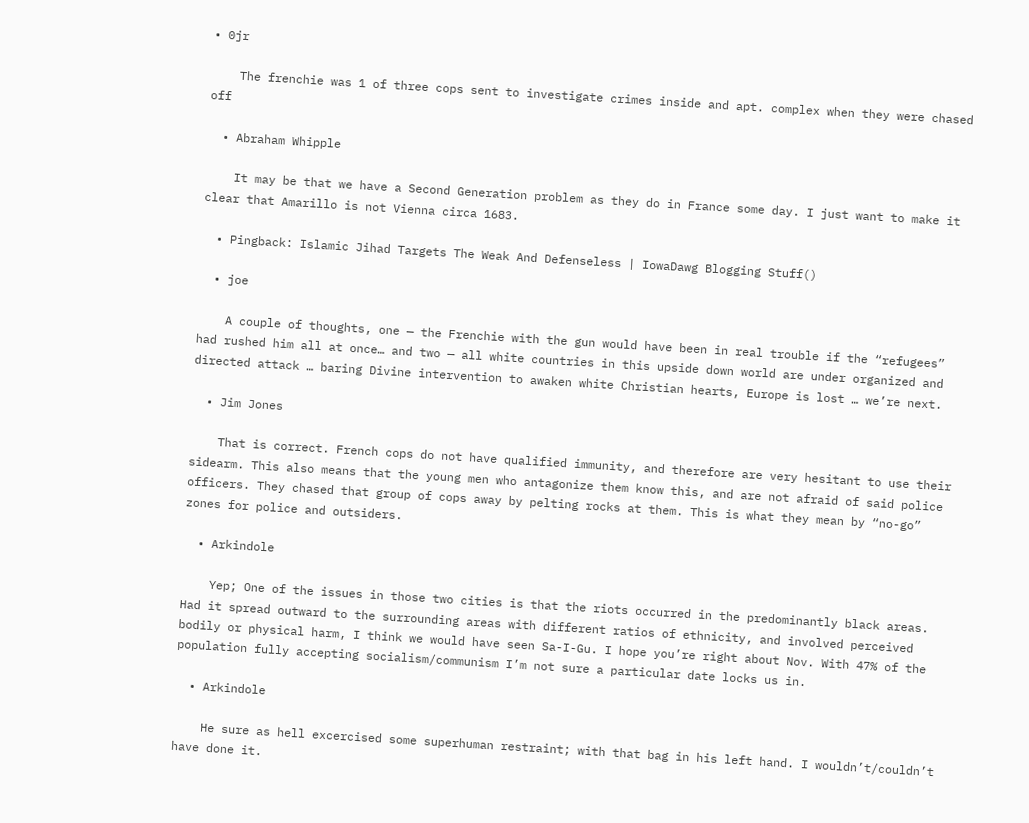• 0jr

    The frenchie was 1 of three cops sent to investigate crimes inside and apt. complex when they were chased off

  • Abraham Whipple

    It may be that we have a Second Generation problem as they do in France some day. I just want to make it clear that Amarillo is not Vienna circa 1683.

  • Pingback: Islamic Jihad Targets The Weak And Defenseless | IowaDawg Blogging Stuff()

  • joe

    A couple of thoughts, one — the Frenchie with the gun would have been in real trouble if the “refugees” had rushed him all at once… and two — all white countries in this upside down world are under organized and directed attack … baring Divine intervention to awaken white Christian hearts, Europe is lost … we’re next.

  • Jim Jones

    That is correct. French cops do not have qualified immunity, and therefore are very hesitant to use their sidearm. This also means that the young men who antagonize them know this, and are not afraid of said police officers. They chased that group of cops away by pelting rocks at them. This is what they mean by “no-go” zones for police and outsiders.

  • Arkindole

    Yep; One of the issues in those two cities is that the riots occurred in the predominantly black areas. Had it spread outward to the surrounding areas with different ratios of ethnicity, and involved perceived bodily or physical harm, I think we would have seen Sa-I-Gu. I hope you’re right about Nov. With 47% of the population fully accepting socialism/communism I’m not sure a particular date locks us in.

  • Arkindole

    He sure as hell excercised some superhuman restraint; with that bag in his left hand. I wouldn’t/couldn’t have done it.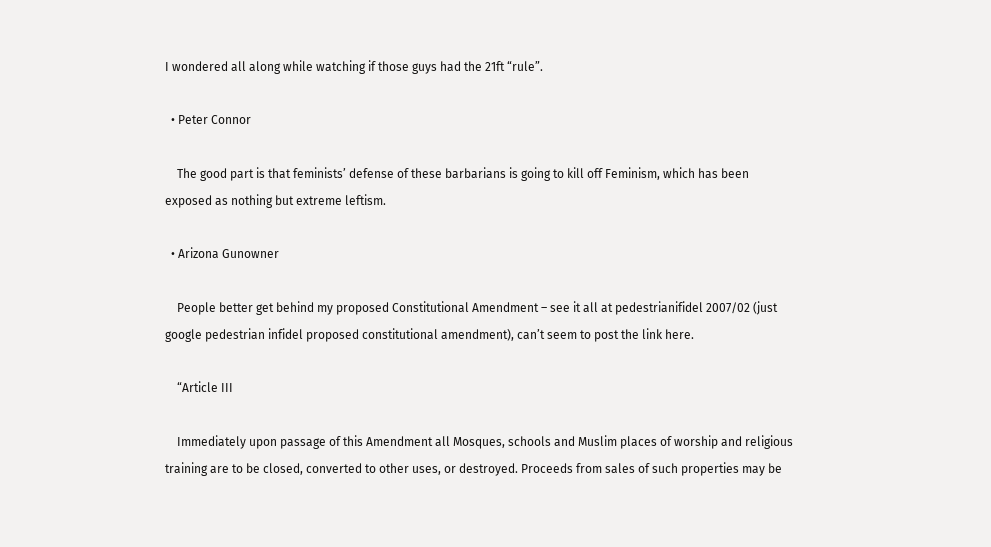I wondered all along while watching if those guys had the 21ft “rule”.

  • Peter Connor

    The good part is that feminists’ defense of these barbarians is going to kill off Feminism, which has been exposed as nothing but extreme leftism.

  • Arizona Gunowner

    People better get behind my proposed Constitutional Amendment – see it all at pedestrianifidel 2007/02 (just google pedestrian infidel proposed constitutional amendment), can’t seem to post the link here.

    “Article III

    Immediately upon passage of this Amendment all Mosques, schools and Muslim places of worship and religious training are to be closed, converted to other uses, or destroyed. Proceeds from sales of such properties may be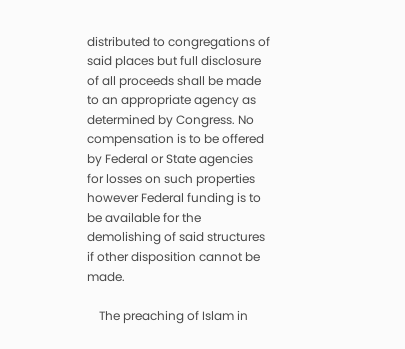distributed to congregations of said places but full disclosure of all proceeds shall be made to an appropriate agency as determined by Congress. No compensation is to be offered by Federal or State agencies for losses on such properties however Federal funding is to be available for the demolishing of said structures if other disposition cannot be made.

    The preaching of Islam in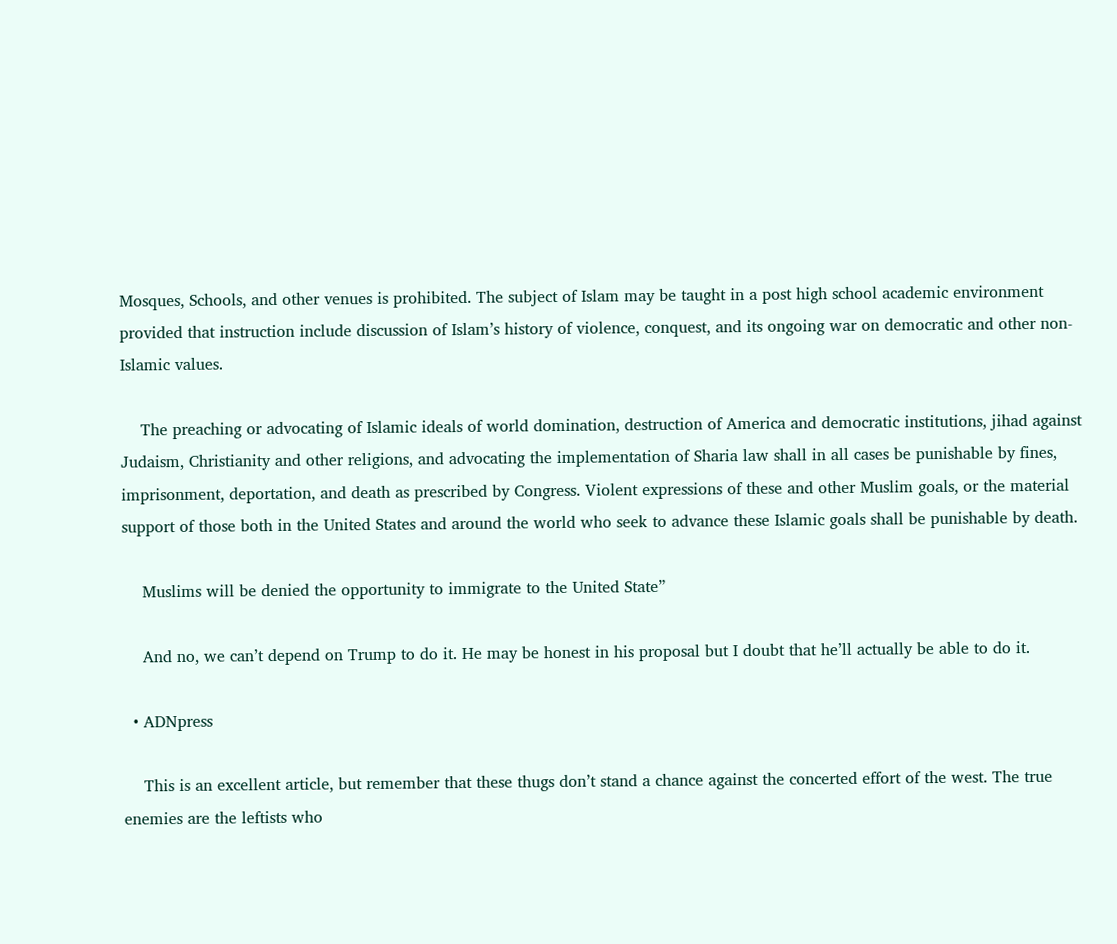Mosques, Schools, and other venues is prohibited. The subject of Islam may be taught in a post high school academic environment provided that instruction include discussion of Islam’s history of violence, conquest, and its ongoing war on democratic and other non-Islamic values.

    The preaching or advocating of Islamic ideals of world domination, destruction of America and democratic institutions, jihad against Judaism, Christianity and other religions, and advocating the implementation of Sharia law shall in all cases be punishable by fines, imprisonment, deportation, and death as prescribed by Congress. Violent expressions of these and other Muslim goals, or the material support of those both in the United States and around the world who seek to advance these Islamic goals shall be punishable by death.

    Muslims will be denied the opportunity to immigrate to the United State”

    And no, we can’t depend on Trump to do it. He may be honest in his proposal but I doubt that he’ll actually be able to do it.

  • ADNpress

    This is an excellent article, but remember that these thugs don’t stand a chance against the concerted effort of the west. The true enemies are the leftists who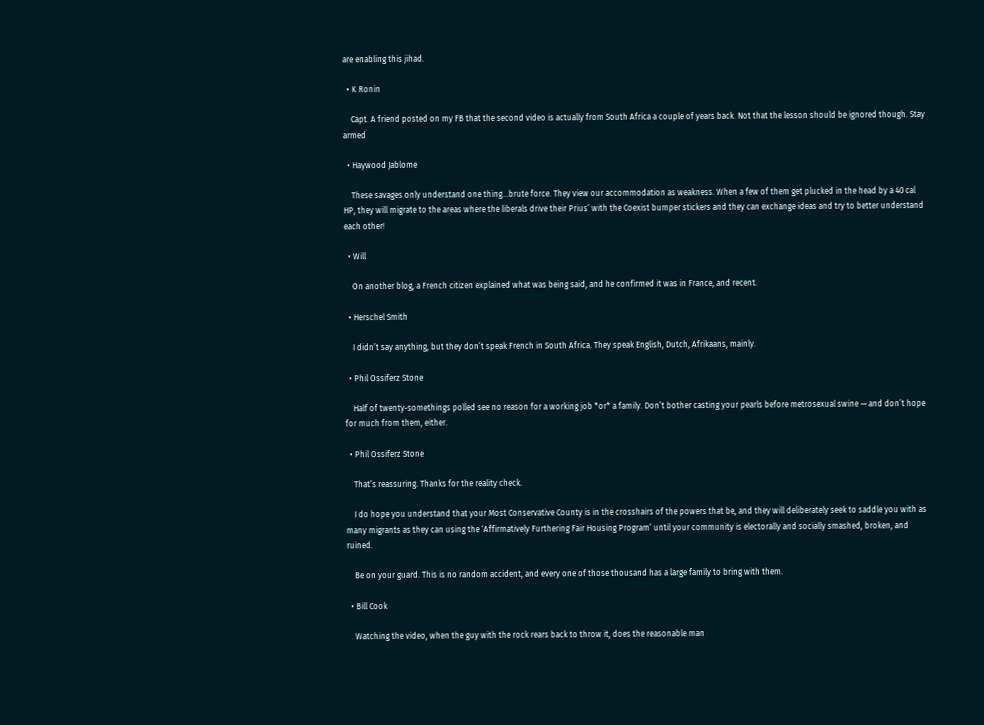are enabling this jihad.

  • K Ronin

    Capt. A friend posted on my FB that the second video is actually from South Africa a couple of years back. Not that the lesson should be ignored though. Stay armed

  • Haywood Jablome

    These savages only understand one thing…brute force. They view our accommodation as weakness. When a few of them get plucked in the head by a 40 cal HP, they will migrate to the areas where the liberals drive their Prius’ with the Coexist bumper stickers and they can exchange ideas and try to better understand each other!

  • Will

    On another blog, a French citizen explained what was being said, and he confirmed it was in France, and recent.

  • Herschel Smith

    I didn’t say anything, but they don’t speak French in South Africa. They speak English, Dutch, Afrikaans, mainly.

  • Phil Ossiferz Stone

    Half of twenty-somethings polled see no reason for a working job *or* a family. Don’t bother casting your pearls before metrosexual swine — and don’t hope for much from them, either.

  • Phil Ossiferz Stone

    That’s reassuring. Thanks for the reality check.

    I do hope you understand that your Most Conservative County is in the crosshairs of the powers that be, and they will deliberately seek to saddle you with as many migrants as they can using the ‘Affirmatively Furthering Fair Housing Program’ until your community is electorally and socially smashed, broken, and ruined.

    Be on your guard. This is no random accident, and every one of those thousand has a large family to bring with them.

  • Bill Cook

    Watching the video, when the guy with the rock rears back to throw it, does the reasonable man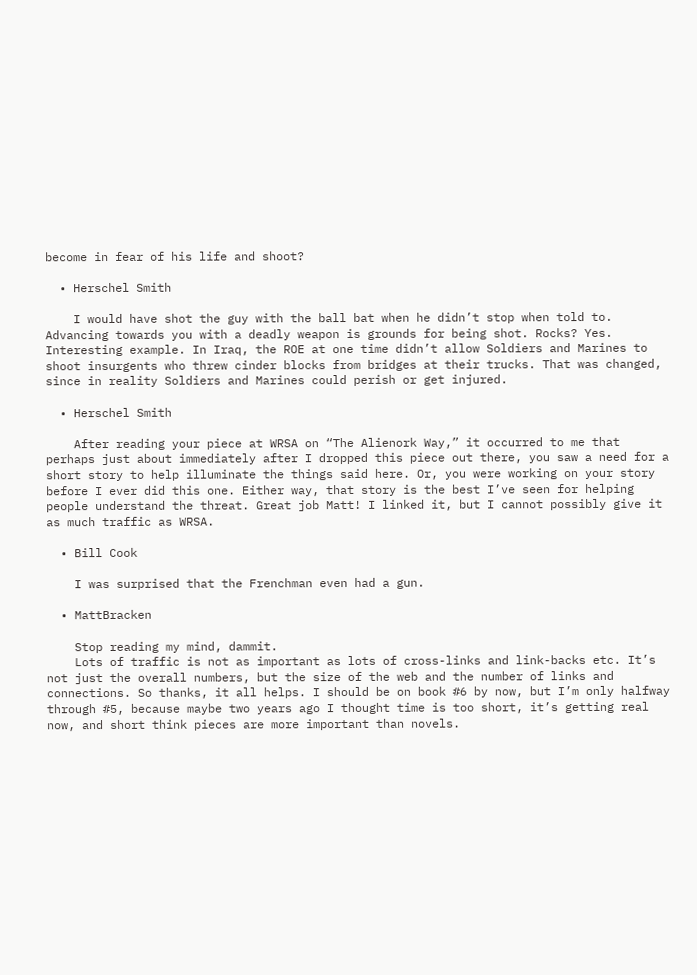become in fear of his life and shoot?

  • Herschel Smith

    I would have shot the guy with the ball bat when he didn’t stop when told to. Advancing towards you with a deadly weapon is grounds for being shot. Rocks? Yes. Interesting example. In Iraq, the ROE at one time didn’t allow Soldiers and Marines to shoot insurgents who threw cinder blocks from bridges at their trucks. That was changed, since in reality Soldiers and Marines could perish or get injured.

  • Herschel Smith

    After reading your piece at WRSA on “The Alienork Way,” it occurred to me that perhaps just about immediately after I dropped this piece out there, you saw a need for a short story to help illuminate the things said here. Or, you were working on your story before I ever did this one. Either way, that story is the best I’ve seen for helping people understand the threat. Great job Matt! I linked it, but I cannot possibly give it as much traffic as WRSA.

  • Bill Cook

    I was surprised that the Frenchman even had a gun.

  • MattBracken

    Stop reading my mind, dammit.
    Lots of traffic is not as important as lots of cross-links and link-backs etc. It’s not just the overall numbers, but the size of the web and the number of links and connections. So thanks, it all helps. I should be on book #6 by now, but I’m only halfway through #5, because maybe two years ago I thought time is too short, it’s getting real now, and short think pieces are more important than novels.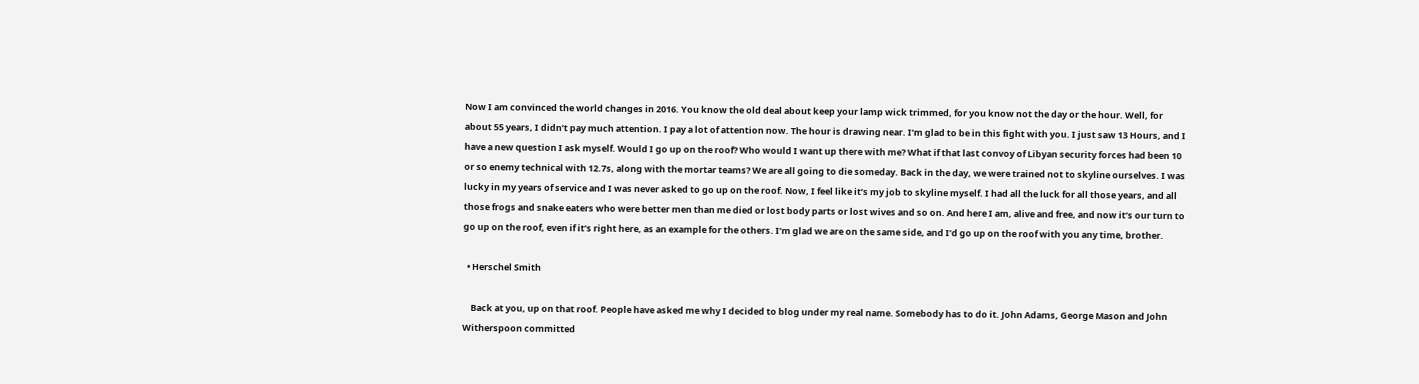Now I am convinced the world changes in 2016. You know the old deal about keep your lamp wick trimmed, for you know not the day or the hour. Well, for about 55 years, I didn’t pay much attention. I pay a lot of attention now. The hour is drawing near. I’m glad to be in this fight with you. I just saw 13 Hours, and I have a new question I ask myself. Would I go up on the roof? Who would I want up there with me? What if that last convoy of Libyan security forces had been 10 or so enemy technical with 12.7s, along with the mortar teams? We are all going to die someday. Back in the day, we were trained not to skyline ourselves. I was lucky in my years of service and I was never asked to go up on the roof. Now, I feel like it’s my job to skyline myself. I had all the luck for all those years, and all those frogs and snake eaters who were better men than me died or lost body parts or lost wives and so on. And here I am, alive and free, and now it’s our turn to go up on the roof, even if it’s right here, as an example for the others. I’m glad we are on the same side, and I’d go up on the roof with you any time, brother.

  • Herschel Smith

    Back at you, up on that roof. People have asked me why I decided to blog under my real name. Somebody has to do it. John Adams, George Mason and John Witherspoon committed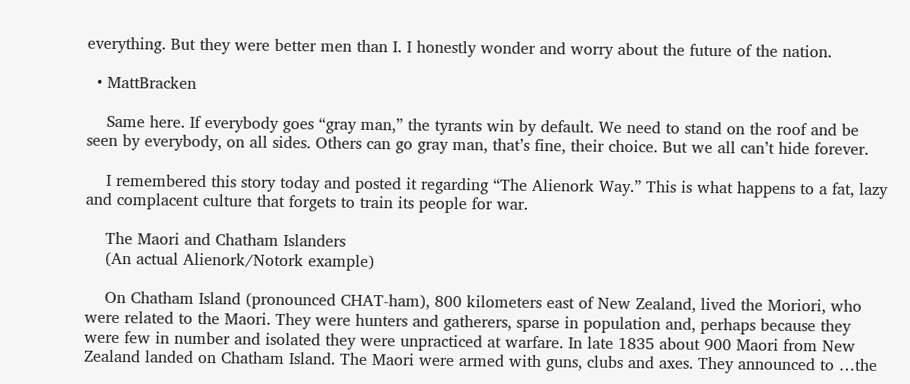everything. But they were better men than I. I honestly wonder and worry about the future of the nation.

  • MattBracken

    Same here. If everybody goes “gray man,” the tyrants win by default. We need to stand on the roof and be seen by everybody, on all sides. Others can go gray man, that’s fine, their choice. But we all can’t hide forever.

    I remembered this story today and posted it regarding “The Alienork Way.” This is what happens to a fat, lazy and complacent culture that forgets to train its people for war.

    The Maori and Chatham Islanders
    (An actual Alienork/Notork example)

    On Chatham Island (pronounced CHAT-ham), 800 kilometers east of New Zealand, lived the Moriori, who were related to the Maori. They were hunters and gatherers, sparse in population and, perhaps because they were few in number and isolated they were unpracticed at warfare. In late 1835 about 900 Maori from New Zealand landed on Chatham Island. The Maori were armed with guns, clubs and axes. They announced to …the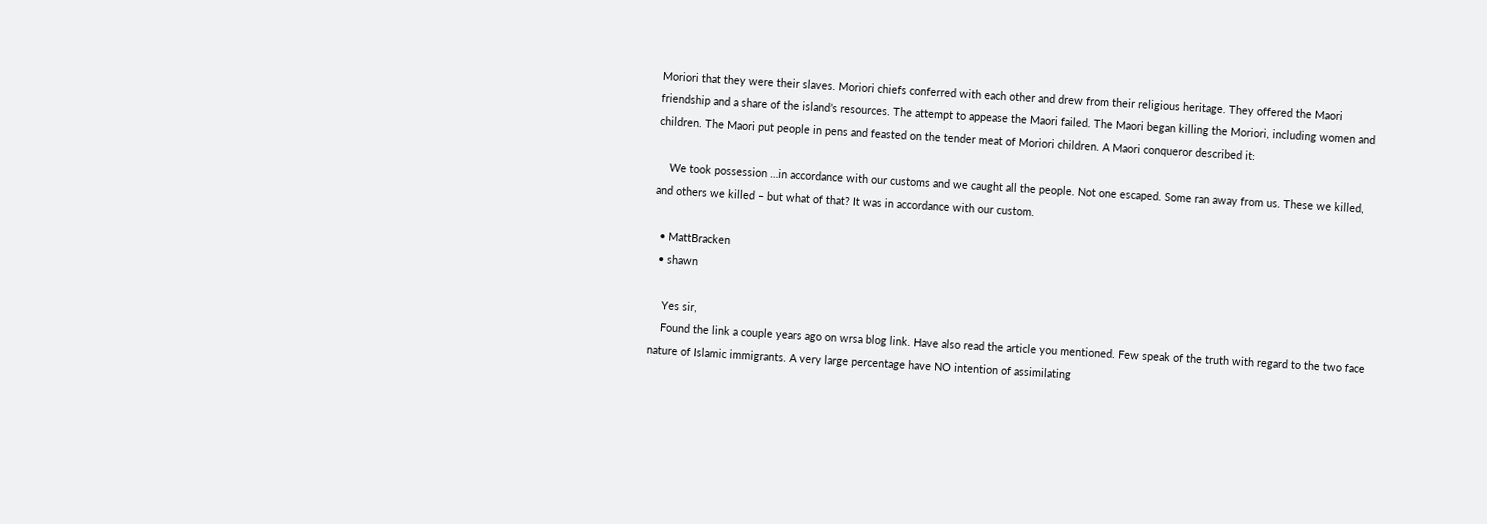Moriori that they were their slaves. Moriori chiefs conferred with each other and drew from their religious heritage. They offered the Maori friendship and a share of the island’s resources. The attempt to appease the Maori failed. The Maori began killing the Moriori, including women and children. The Maori put people in pens and feasted on the tender meat of Moriori children. A Maori conqueror described it:

    We took possession …in accordance with our customs and we caught all the people. Not one escaped. Some ran away from us. These we killed, and others we killed – but what of that? It was in accordance with our custom.

  • MattBracken
  • shawn

    Yes sir,
    Found the link a couple years ago on wrsa blog link. Have also read the article you mentioned. Few speak of the truth with regard to the two face nature of Islamic immigrants. A very large percentage have NO intention of assimilating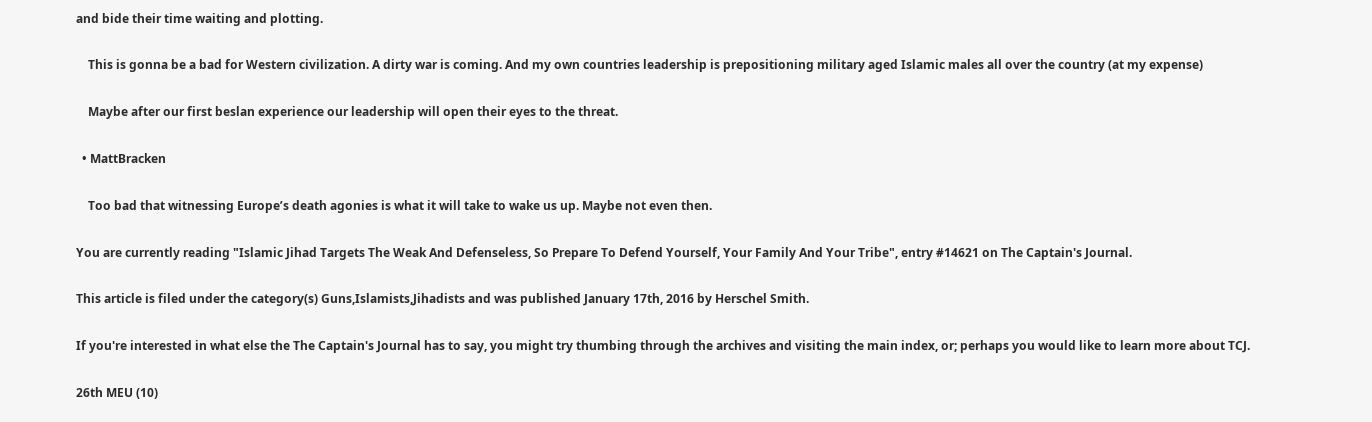and bide their time waiting and plotting.

    This is gonna be a bad for Western civilization. A dirty war is coming. And my own countries leadership is prepositioning military aged Islamic males all over the country (at my expense)

    Maybe after our first beslan experience our leadership will open their eyes to the threat.

  • MattBracken

    Too bad that witnessing Europe’s death agonies is what it will take to wake us up. Maybe not even then.

You are currently reading "Islamic Jihad Targets The Weak And Defenseless, So Prepare To Defend Yourself, Your Family And Your Tribe", entry #14621 on The Captain's Journal.

This article is filed under the category(s) Guns,Islamists,Jihadists and was published January 17th, 2016 by Herschel Smith.

If you're interested in what else the The Captain's Journal has to say, you might try thumbing through the archives and visiting the main index, or; perhaps you would like to learn more about TCJ.

26th MEU (10)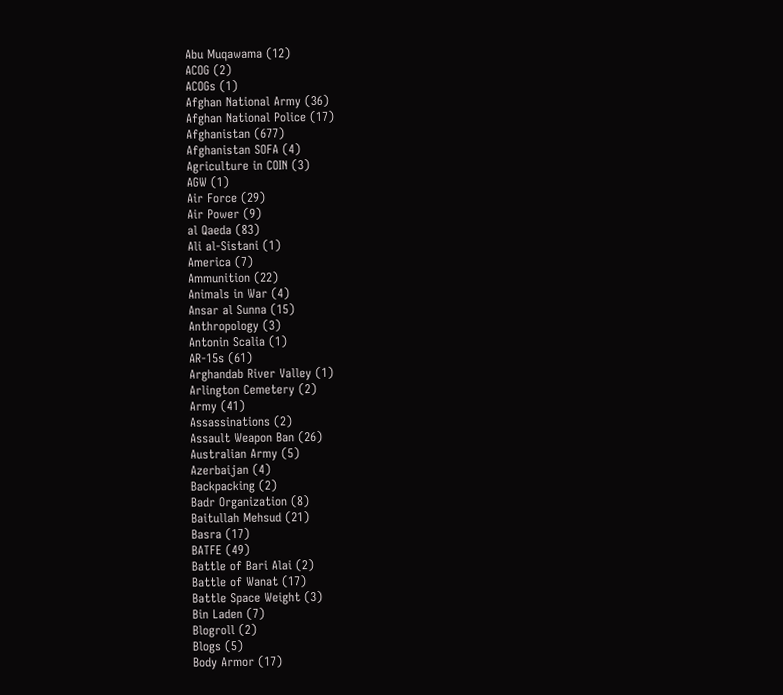Abu Muqawama (12)
ACOG (2)
ACOGs (1)
Afghan National Army (36)
Afghan National Police (17)
Afghanistan (677)
Afghanistan SOFA (4)
Agriculture in COIN (3)
AGW (1)
Air Force (29)
Air Power (9)
al Qaeda (83)
Ali al-Sistani (1)
America (7)
Ammunition (22)
Animals in War (4)
Ansar al Sunna (15)
Anthropology (3)
Antonin Scalia (1)
AR-15s (61)
Arghandab River Valley (1)
Arlington Cemetery (2)
Army (41)
Assassinations (2)
Assault Weapon Ban (26)
Australian Army (5)
Azerbaijan (4)
Backpacking (2)
Badr Organization (8)
Baitullah Mehsud (21)
Basra (17)
BATFE (49)
Battle of Bari Alai (2)
Battle of Wanat (17)
Battle Space Weight (3)
Bin Laden (7)
Blogroll (2)
Blogs (5)
Body Armor (17)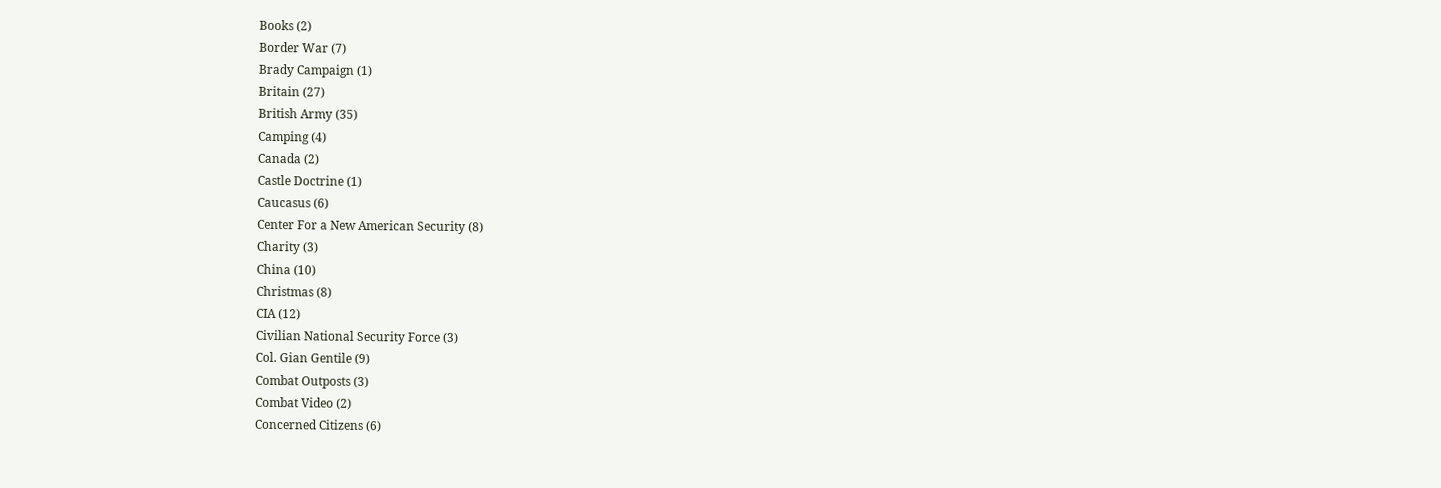Books (2)
Border War (7)
Brady Campaign (1)
Britain (27)
British Army (35)
Camping (4)
Canada (2)
Castle Doctrine (1)
Caucasus (6)
Center For a New American Security (8)
Charity (3)
China (10)
Christmas (8)
CIA (12)
Civilian National Security Force (3)
Col. Gian Gentile (9)
Combat Outposts (3)
Combat Video (2)
Concerned Citizens (6)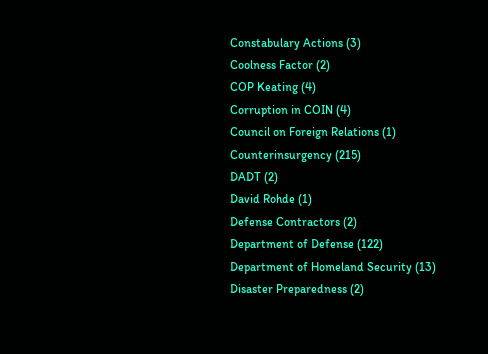Constabulary Actions (3)
Coolness Factor (2)
COP Keating (4)
Corruption in COIN (4)
Council on Foreign Relations (1)
Counterinsurgency (215)
DADT (2)
David Rohde (1)
Defense Contractors (2)
Department of Defense (122)
Department of Homeland Security (13)
Disaster Preparedness (2)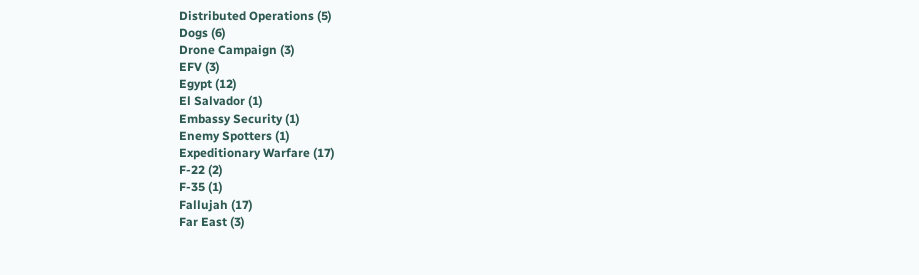Distributed Operations (5)
Dogs (6)
Drone Campaign (3)
EFV (3)
Egypt (12)
El Salvador (1)
Embassy Security (1)
Enemy Spotters (1)
Expeditionary Warfare (17)
F-22 (2)
F-35 (1)
Fallujah (17)
Far East (3)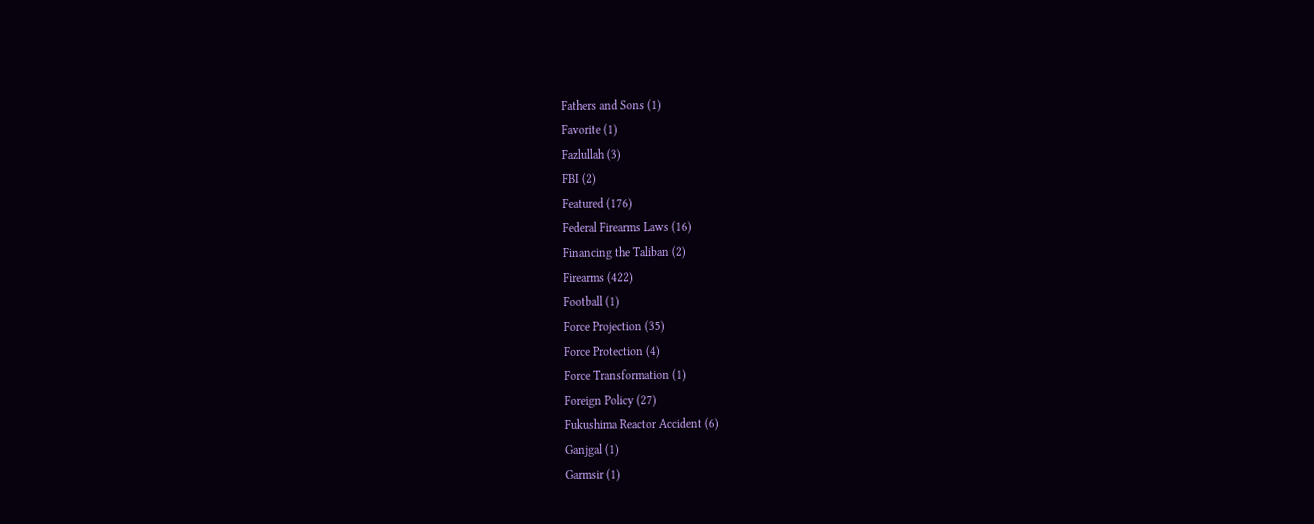Fathers and Sons (1)
Favorite (1)
Fazlullah (3)
FBI (2)
Featured (176)
Federal Firearms Laws (16)
Financing the Taliban (2)
Firearms (422)
Football (1)
Force Projection (35)
Force Protection (4)
Force Transformation (1)
Foreign Policy (27)
Fukushima Reactor Accident (6)
Ganjgal (1)
Garmsir (1)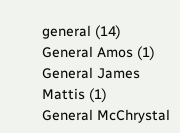general (14)
General Amos (1)
General James Mattis (1)
General McChrystal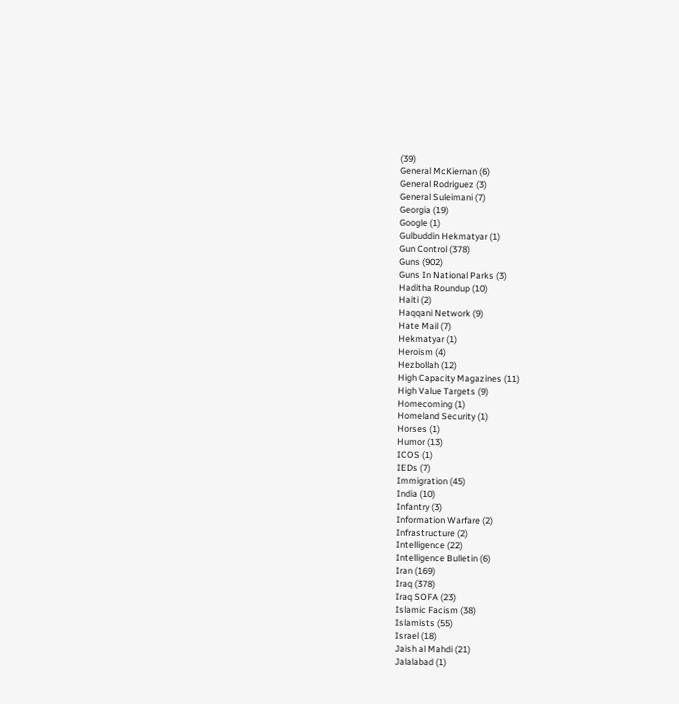(39)
General McKiernan (6)
General Rodriguez (3)
General Suleimani (7)
Georgia (19)
Google (1)
Gulbuddin Hekmatyar (1)
Gun Control (378)
Guns (902)
Guns In National Parks (3)
Haditha Roundup (10)
Haiti (2)
Haqqani Network (9)
Hate Mail (7)
Hekmatyar (1)
Heroism (4)
Hezbollah (12)
High Capacity Magazines (11)
High Value Targets (9)
Homecoming (1)
Homeland Security (1)
Horses (1)
Humor (13)
ICOS (1)
IEDs (7)
Immigration (45)
India (10)
Infantry (3)
Information Warfare (2)
Infrastructure (2)
Intelligence (22)
Intelligence Bulletin (6)
Iran (169)
Iraq (378)
Iraq SOFA (23)
Islamic Facism (38)
Islamists (55)
Israel (18)
Jaish al Mahdi (21)
Jalalabad (1)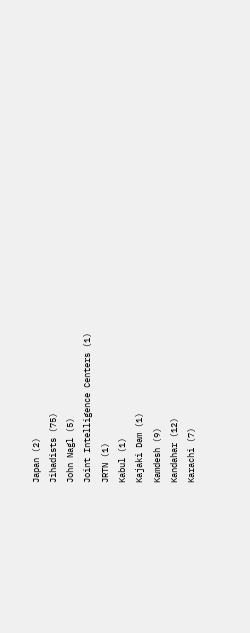Japan (2)
Jihadists (75)
John Nagl (5)
Joint Intelligence Centers (1)
JRTN (1)
Kabul (1)
Kajaki Dam (1)
Kamdesh (9)
Kandahar (12)
Karachi (7)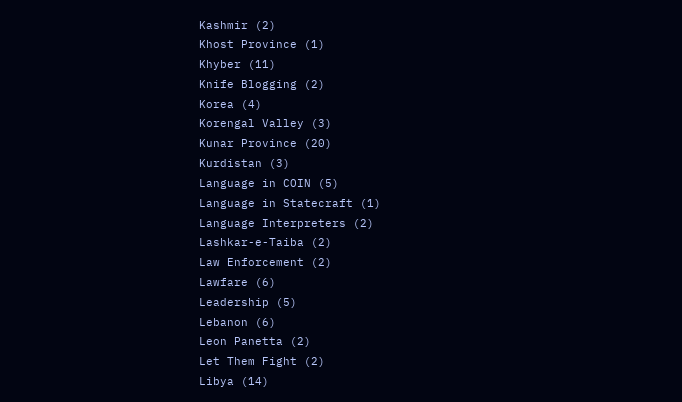Kashmir (2)
Khost Province (1)
Khyber (11)
Knife Blogging (2)
Korea (4)
Korengal Valley (3)
Kunar Province (20)
Kurdistan (3)
Language in COIN (5)
Language in Statecraft (1)
Language Interpreters (2)
Lashkar-e-Taiba (2)
Law Enforcement (2)
Lawfare (6)
Leadership (5)
Lebanon (6)
Leon Panetta (2)
Let Them Fight (2)
Libya (14)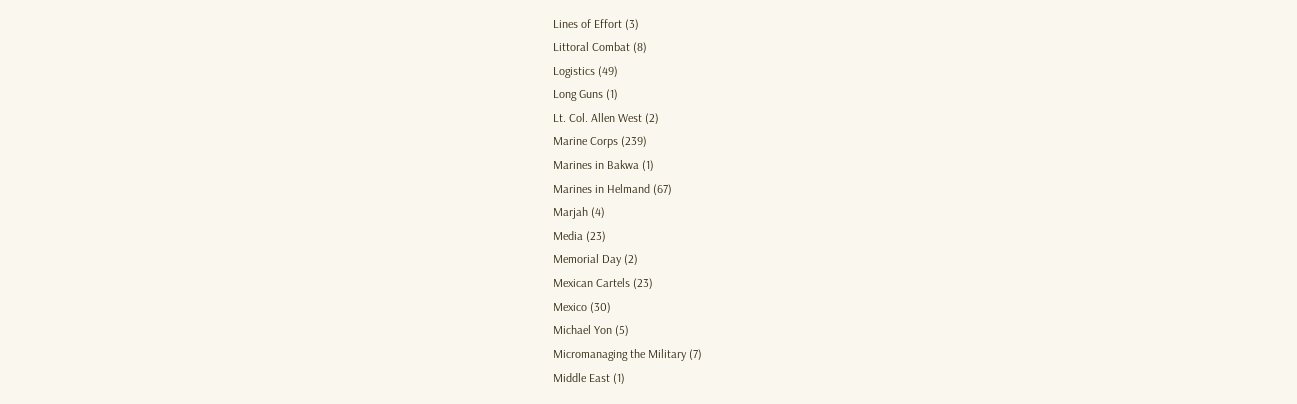Lines of Effort (3)
Littoral Combat (8)
Logistics (49)
Long Guns (1)
Lt. Col. Allen West (2)
Marine Corps (239)
Marines in Bakwa (1)
Marines in Helmand (67)
Marjah (4)
Media (23)
Memorial Day (2)
Mexican Cartels (23)
Mexico (30)
Michael Yon (5)
Micromanaging the Military (7)
Middle East (1)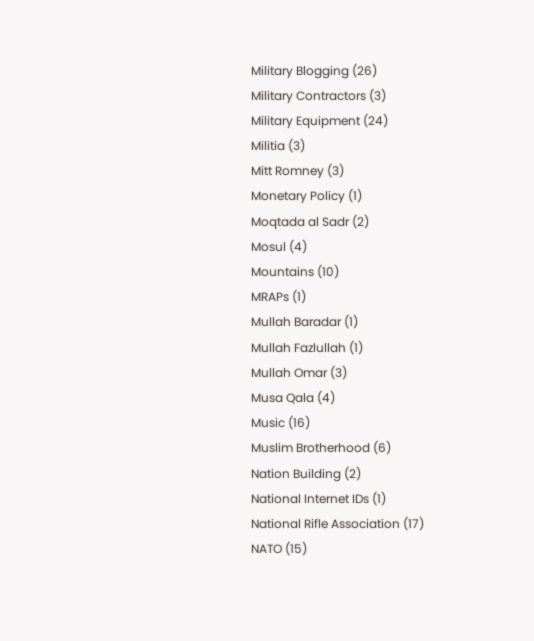Military Blogging (26)
Military Contractors (3)
Military Equipment (24)
Militia (3)
Mitt Romney (3)
Monetary Policy (1)
Moqtada al Sadr (2)
Mosul (4)
Mountains (10)
MRAPs (1)
Mullah Baradar (1)
Mullah Fazlullah (1)
Mullah Omar (3)
Musa Qala (4)
Music (16)
Muslim Brotherhood (6)
Nation Building (2)
National Internet IDs (1)
National Rifle Association (17)
NATO (15)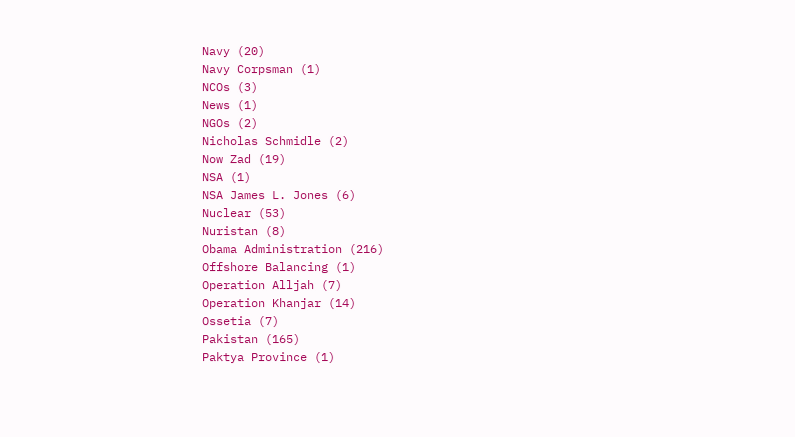Navy (20)
Navy Corpsman (1)
NCOs (3)
News (1)
NGOs (2)
Nicholas Schmidle (2)
Now Zad (19)
NSA (1)
NSA James L. Jones (6)
Nuclear (53)
Nuristan (8)
Obama Administration (216)
Offshore Balancing (1)
Operation Alljah (7)
Operation Khanjar (14)
Ossetia (7)
Pakistan (165)
Paktya Province (1)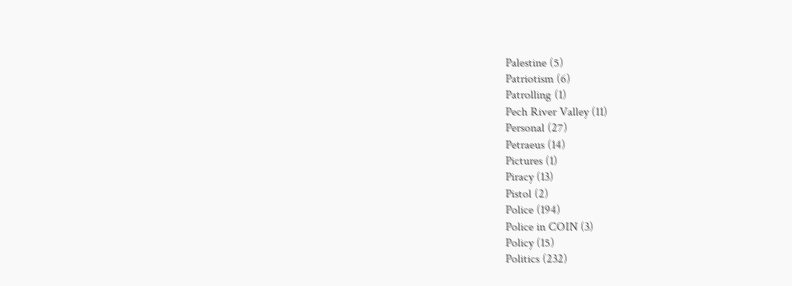Palestine (5)
Patriotism (6)
Patrolling (1)
Pech River Valley (11)
Personal (27)
Petraeus (14)
Pictures (1)
Piracy (13)
Pistol (2)
Police (194)
Police in COIN (3)
Policy (15)
Politics (232)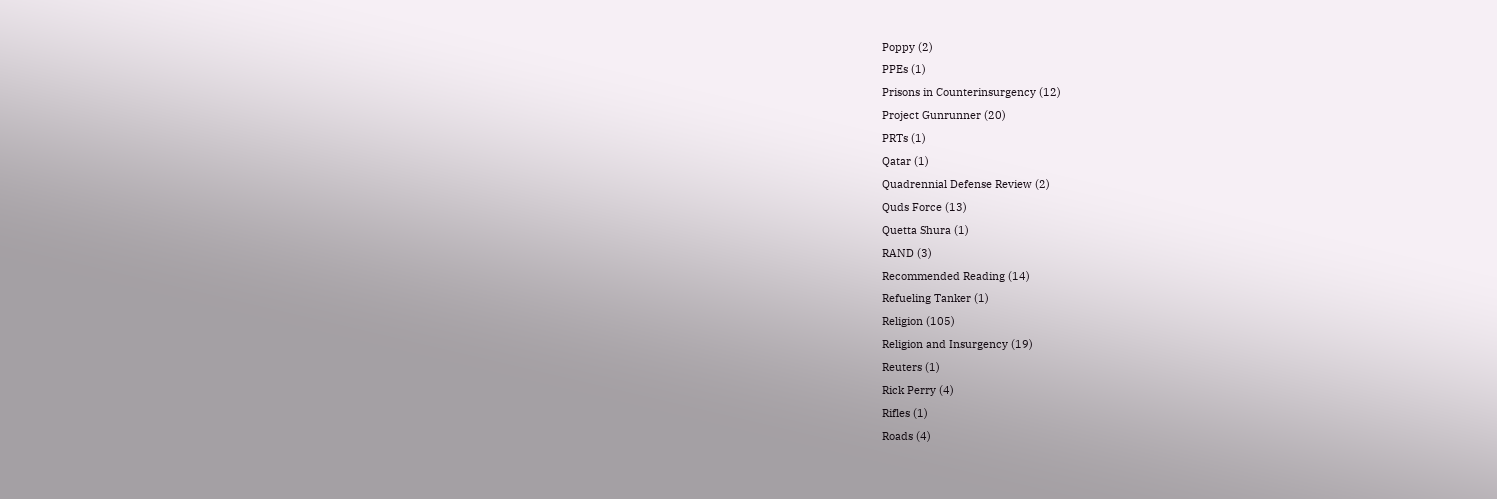Poppy (2)
PPEs (1)
Prisons in Counterinsurgency (12)
Project Gunrunner (20)
PRTs (1)
Qatar (1)
Quadrennial Defense Review (2)
Quds Force (13)
Quetta Shura (1)
RAND (3)
Recommended Reading (14)
Refueling Tanker (1)
Religion (105)
Religion and Insurgency (19)
Reuters (1)
Rick Perry (4)
Rifles (1)
Roads (4)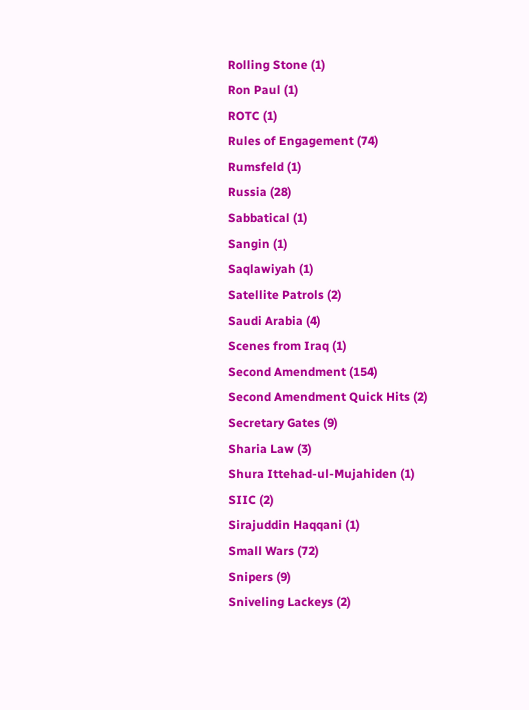Rolling Stone (1)
Ron Paul (1)
ROTC (1)
Rules of Engagement (74)
Rumsfeld (1)
Russia (28)
Sabbatical (1)
Sangin (1)
Saqlawiyah (1)
Satellite Patrols (2)
Saudi Arabia (4)
Scenes from Iraq (1)
Second Amendment (154)
Second Amendment Quick Hits (2)
Secretary Gates (9)
Sharia Law (3)
Shura Ittehad-ul-Mujahiden (1)
SIIC (2)
Sirajuddin Haqqani (1)
Small Wars (72)
Snipers (9)
Sniveling Lackeys (2)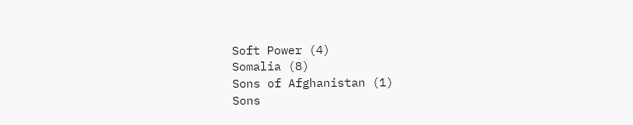Soft Power (4)
Somalia (8)
Sons of Afghanistan (1)
Sons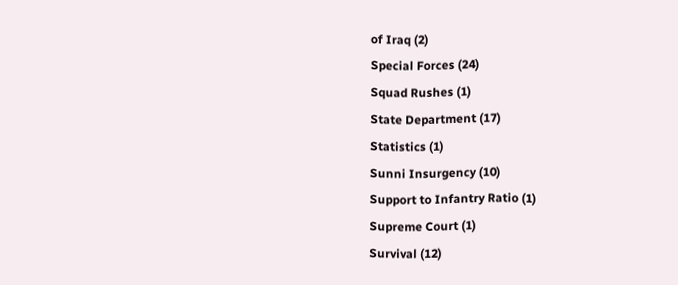of Iraq (2)
Special Forces (24)
Squad Rushes (1)
State Department (17)
Statistics (1)
Sunni Insurgency (10)
Support to Infantry Ratio (1)
Supreme Court (1)
Survival (12)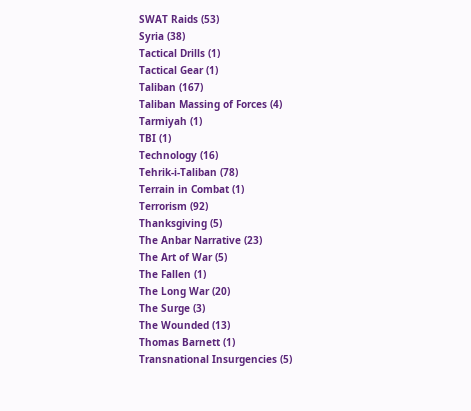SWAT Raids (53)
Syria (38)
Tactical Drills (1)
Tactical Gear (1)
Taliban (167)
Taliban Massing of Forces (4)
Tarmiyah (1)
TBI (1)
Technology (16)
Tehrik-i-Taliban (78)
Terrain in Combat (1)
Terrorism (92)
Thanksgiving (5)
The Anbar Narrative (23)
The Art of War (5)
The Fallen (1)
The Long War (20)
The Surge (3)
The Wounded (13)
Thomas Barnett (1)
Transnational Insurgencies (5)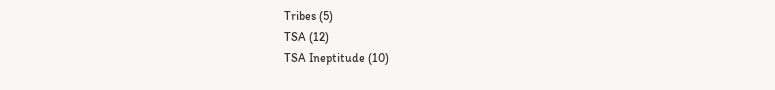Tribes (5)
TSA (12)
TSA Ineptitude (10)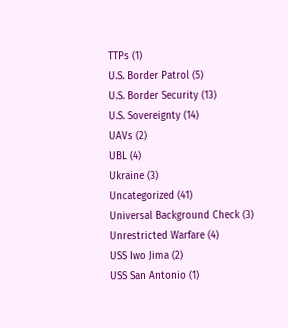TTPs (1)
U.S. Border Patrol (5)
U.S. Border Security (13)
U.S. Sovereignty (14)
UAVs (2)
UBL (4)
Ukraine (3)
Uncategorized (41)
Universal Background Check (3)
Unrestricted Warfare (4)
USS Iwo Jima (2)
USS San Antonio (1)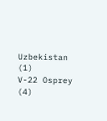Uzbekistan (1)
V-22 Osprey (4)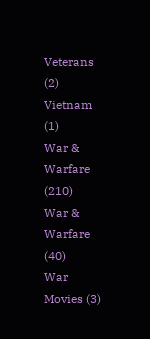Veterans (2)
Vietnam (1)
War & Warfare (210)
War & Warfare (40)
War Movies (3)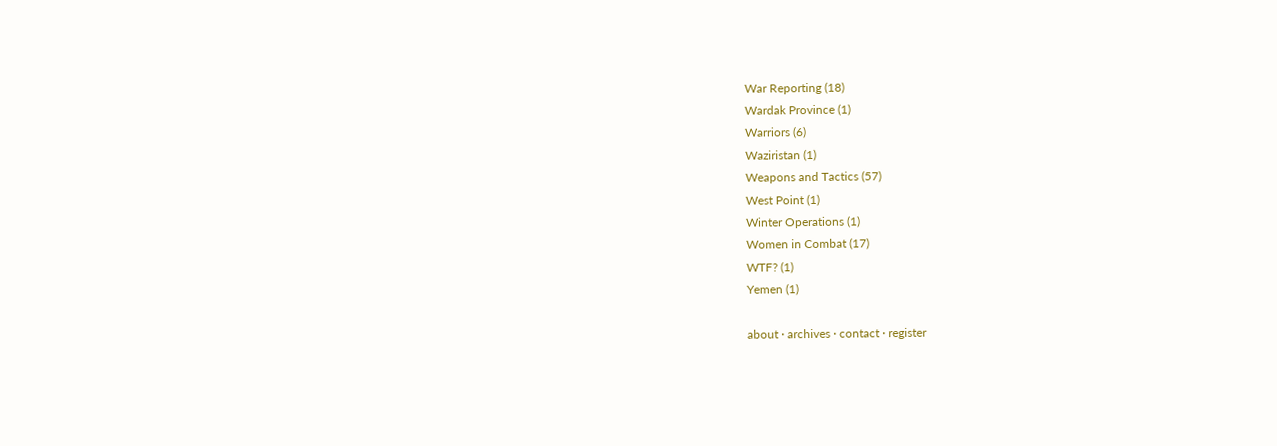War Reporting (18)
Wardak Province (1)
Warriors (6)
Waziristan (1)
Weapons and Tactics (57)
West Point (1)
Winter Operations (1)
Women in Combat (17)
WTF? (1)
Yemen (1)

about · archives · contact · register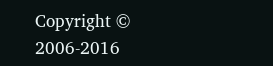Copyright © 2006-2016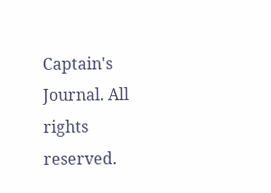Captain's Journal. All rights reserved.